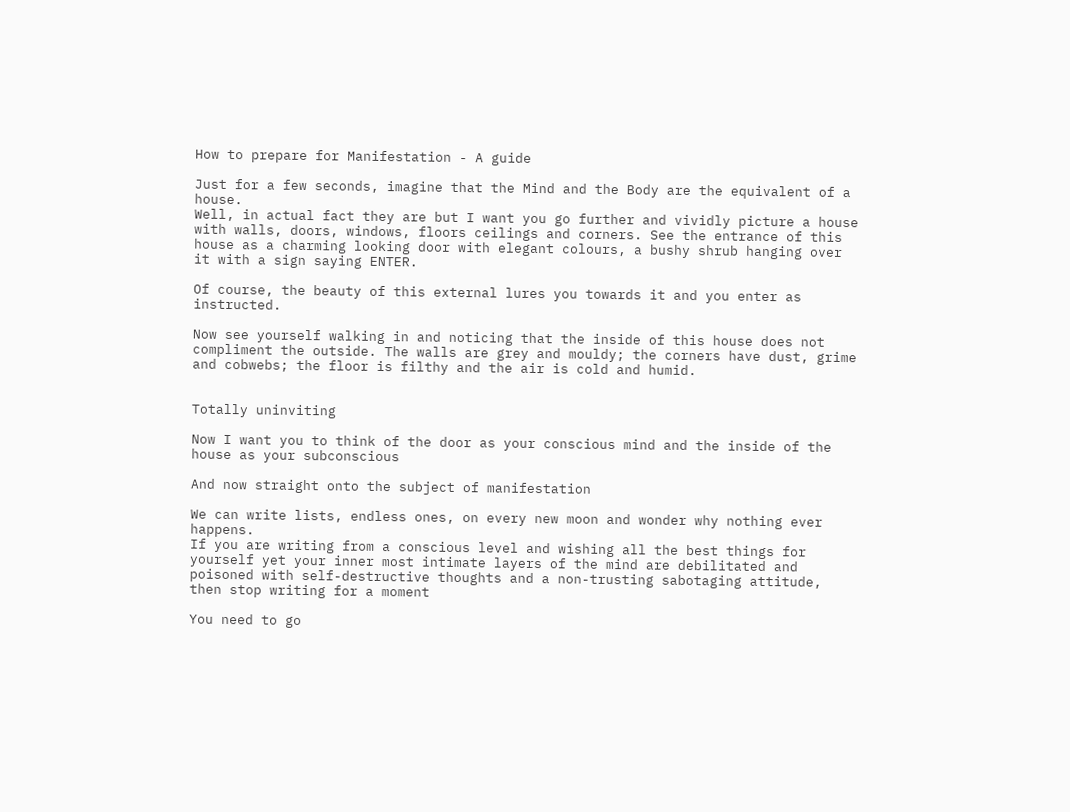How to prepare for Manifestation - A guide

Just for a few seconds, imagine that the Mind and the Body are the equivalent of a house.
Well, in actual fact they are but I want you go further and vividly picture a house with walls, doors, windows, floors ceilings and corners. See the entrance of this house as a charming looking door with elegant colours, a bushy shrub hanging over it with a sign saying ENTER.

Of course, the beauty of this external lures you towards it and you enter as instructed.

Now see yourself walking in and noticing that the inside of this house does not compliment the outside. The walls are grey and mouldy; the corners have dust, grime and cobwebs; the floor is filthy and the air is cold and humid.


Totally uninviting

Now I want you to think of the door as your conscious mind and the inside of the house as your subconscious

And now straight onto the subject of manifestation

We can write lists, endless ones, on every new moon and wonder why nothing ever happens.
If you are writing from a conscious level and wishing all the best things for yourself yet your inner most intimate layers of the mind are debilitated and poisoned with self-destructive thoughts and a non-trusting sabotaging attitude, then stop writing for a moment

You need to go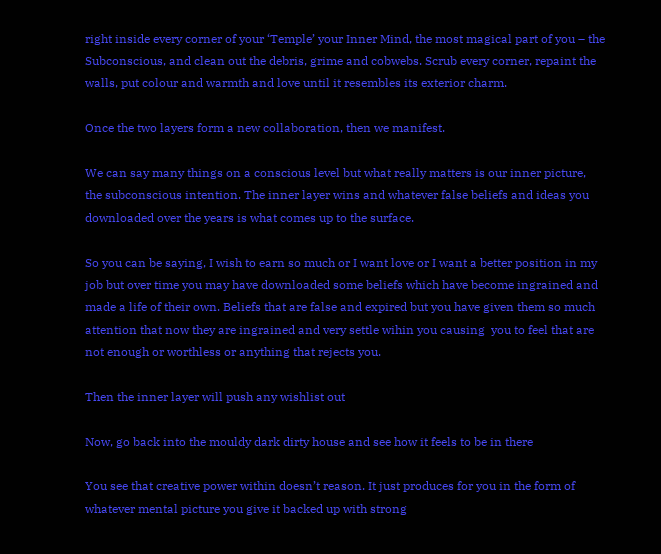right inside every corner of your ‘Temple’ your Inner Mind, the most magical part of you – the Subconscious, and clean out the debris, grime and cobwebs. Scrub every corner, repaint the walls, put colour and warmth and love until it resembles its exterior charm.

Once the two layers form a new collaboration, then we manifest.

We can say many things on a conscious level but what really matters is our inner picture, the subconscious intention. The inner layer wins and whatever false beliefs and ideas you downloaded over the years is what comes up to the surface.

So you can be saying, I wish to earn so much or I want love or I want a better position in my job but over time you may have downloaded some beliefs which have become ingrained and made a life of their own. Beliefs that are false and expired but you have given them so much attention that now they are ingrained and very settle wihin you causing  you to feel that are not enough or worthless or anything that rejects you.

Then the inner layer will push any wishlist out

Now, go back into the mouldy dark dirty house and see how it feels to be in there

You see that creative power within doesn’t reason. It just produces for you in the form of whatever mental picture you give it backed up with strong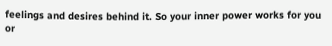feelings and desires behind it. So your inner power works for you or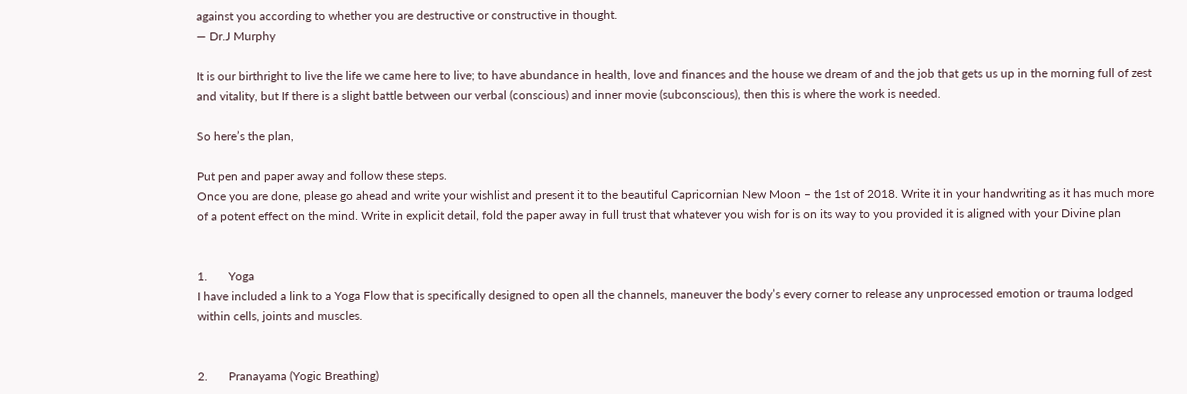against you according to whether you are destructive or constructive in thought.
— Dr.J Murphy

It is our birthright to live the life we came here to live; to have abundance in health, love and finances and the house we dream of and the job that gets us up in the morning full of zest and vitality, but If there is a slight battle between our verbal (conscious) and inner movie (subconscious), then this is where the work is needed.

So here’s the plan,

Put pen and paper away and follow these steps.
Once you are done, please go ahead and write your wishlist and present it to the beautiful Capricornian New Moon – the 1st of 2018. Write it in your handwriting as it has much more of a potent effect on the mind. Write in explicit detail, fold the paper away in full trust that whatever you wish for is on its way to you provided it is aligned with your Divine plan


1.       Yoga
I have included a link to a Yoga Flow that is specifically designed to open all the channels, maneuver the body’s every corner to release any unprocessed emotion or trauma lodged within cells, joints and muscles.


2.       Pranayama (Yogic Breathing)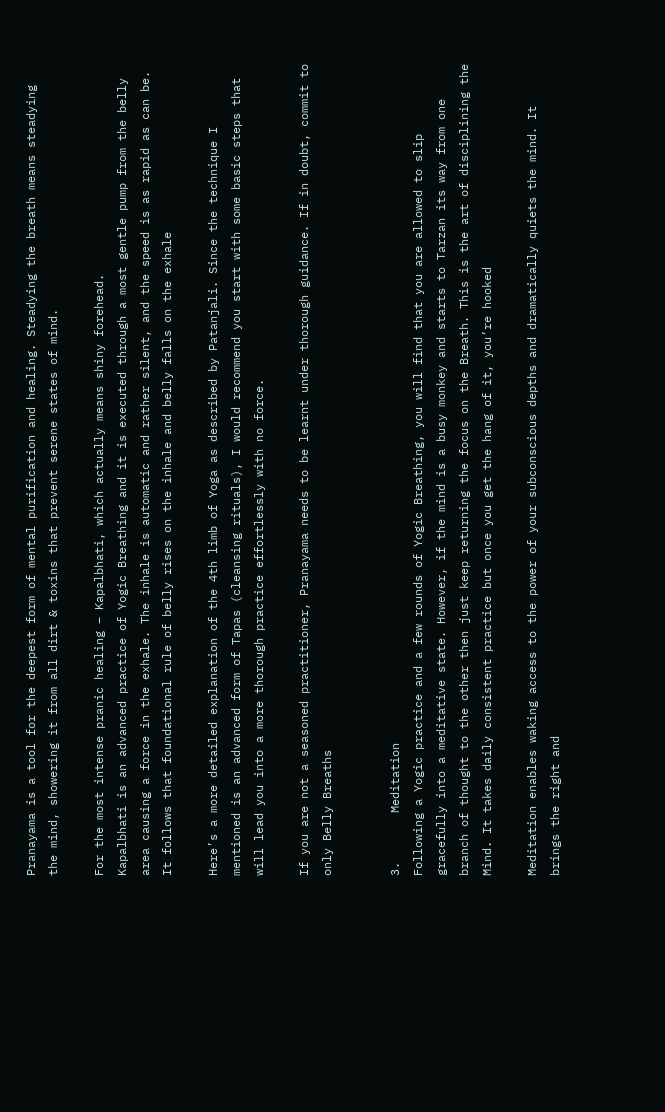Pranayama is a tool for the deepest form of mental purification and healing. Steadying the breath means steadying the mind, showering it from all dirt & toxins that prevent serene states of mind.

For the most intense pranic healing – Kapalbhati, which actually means shiny forehead.
Kapalbhati is an advanced practice of Yogic Breathing and it is executed through a most gentle pump from the belly area causing a force in the exhale. The inhale is automatic and rather silent, and the speed is as rapid as can be. It follows that foundational rule of belly rises on the inhale and belly falls on the exhale

Here’s a more detailed explanation of the 4th limb of Yoga as described by Patanjali. Since the technique I mentioned is an advanced form of Tapas (cleansing rituals), I would recommend you start with some basic steps that will lead you into a more thorough practice effortlessly with no force.

If you are not a seasoned practitioner, Pranayama needs to be learnt under thorough guidance. If in doubt, commit to only Belly Breaths


3.       Meditation
Following a Yogic practice and a few rounds of Yogic Breathing, you will find that you are allowed to slip gracefully into a meditative state. However, if the mind is a busy monkey and starts to Tarzan its way from one branch of thought to the other then just keep returning the focus on the Breath. This is the art of disciplining the Mind. It takes daily consistent practice but once you get the hang of it, you’re hooked

Meditation enables waking access to the power of your subconscious depths and dramatically quiets the mind. It brings the right and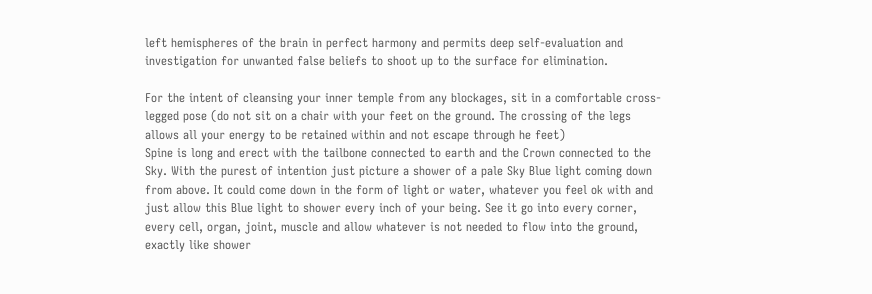left hemispheres of the brain in perfect harmony and permits deep self-evaluation and investigation for unwanted false beliefs to shoot up to the surface for elimination.

For the intent of cleansing your inner temple from any blockages, sit in a comfortable cross-legged pose (do not sit on a chair with your feet on the ground. The crossing of the legs allows all your energy to be retained within and not escape through he feet)
Spine is long and erect with the tailbone connected to earth and the Crown connected to the Sky. With the purest of intention just picture a shower of a pale Sky Blue light coming down from above. It could come down in the form of light or water, whatever you feel ok with and just allow this Blue light to shower every inch of your being. See it go into every corner, every cell, organ, joint, muscle and allow whatever is not needed to flow into the ground, exactly like shower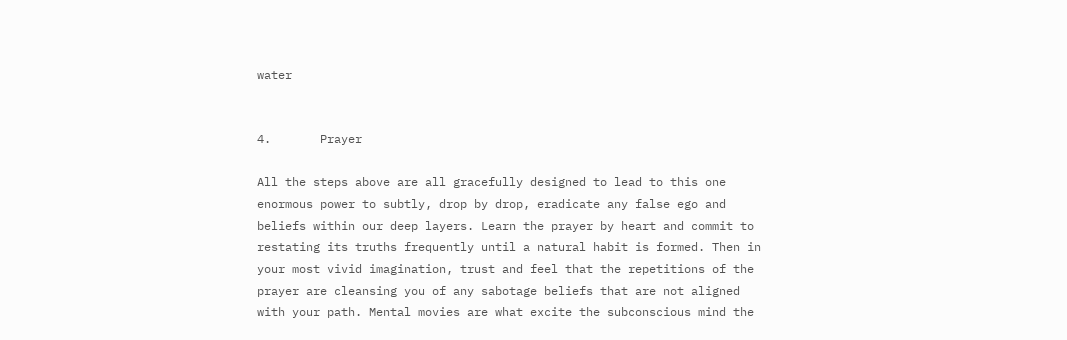water


4.       Prayer

All the steps above are all gracefully designed to lead to this one enormous power to subtly, drop by drop, eradicate any false ego and beliefs within our deep layers. Learn the prayer by heart and commit to restating its truths frequently until a natural habit is formed. Then in your most vivid imagination, trust and feel that the repetitions of the prayer are cleansing you of any sabotage beliefs that are not aligned with your path. Mental movies are what excite the subconscious mind the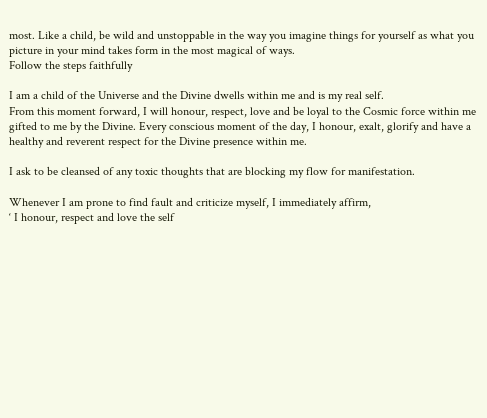most. Like a child, be wild and unstoppable in the way you imagine things for yourself as what you picture in your mind takes form in the most magical of ways.
Follow the steps faithfully

I am a child of the Universe and the Divine dwells within me and is my real self.
From this moment forward, I will honour, respect, love and be loyal to the Cosmic force within me gifted to me by the Divine. Every conscious moment of the day, I honour, exalt, glorify and have a healthy and reverent respect for the Divine presence within me.

I ask to be cleansed of any toxic thoughts that are blocking my flow for manifestation.

Whenever I am prone to find fault and criticize myself, I immediately affirm,
‘ I honour, respect and love the self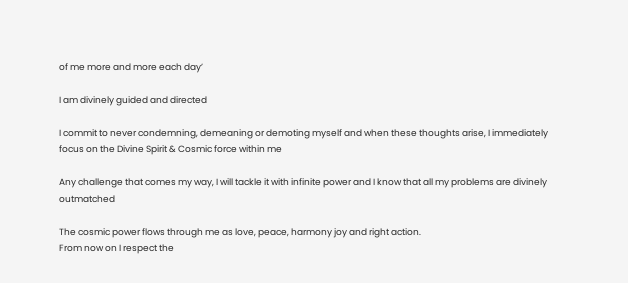of me more and more each day’

I am divinely guided and directed

I commit to never condemning, demeaning or demoting myself and when these thoughts arise, I immediately focus on the Divine Spirit & Cosmic force within me

Any challenge that comes my way, I will tackle it with infinite power and I know that all my problems are divinely outmatched

The cosmic power flows through me as love, peace, harmony joy and right action.
From now on I respect the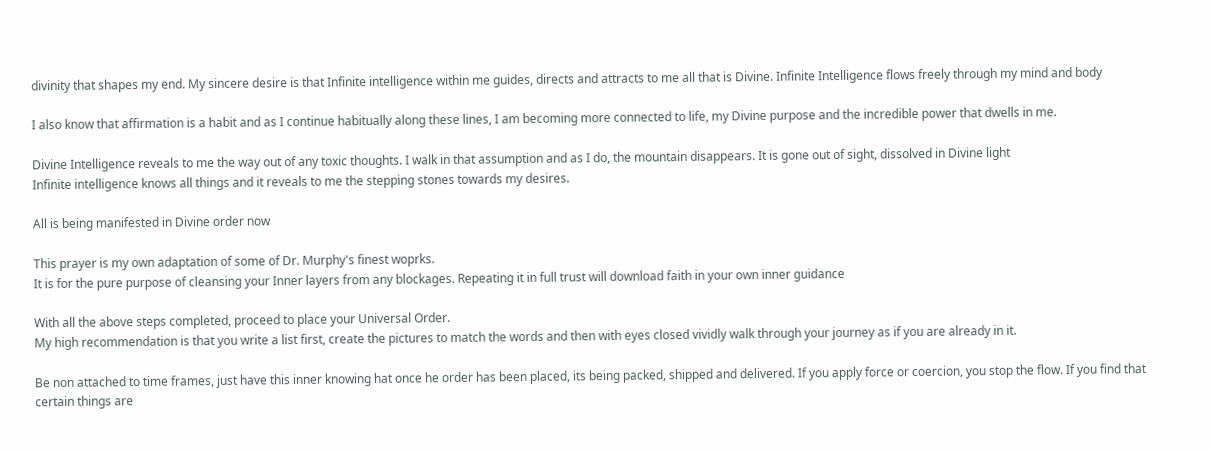divinity that shapes my end. My sincere desire is that Infinite intelligence within me guides, directs and attracts to me all that is Divine. Infinite Intelligence flows freely through my mind and body

I also know that affirmation is a habit and as I continue habitually along these lines, I am becoming more connected to life, my Divine purpose and the incredible power that dwells in me.

Divine Intelligence reveals to me the way out of any toxic thoughts. I walk in that assumption and as I do, the mountain disappears. It is gone out of sight, dissolved in Divine light
Infinite intelligence knows all things and it reveals to me the stepping stones towards my desires.

All is being manifested in Divine order now

This prayer is my own adaptation of some of Dr. Murphy's finest woprks.
It is for the pure purpose of cleansing your Inner layers from any blockages. Repeating it in full trust will download faith in your own inner guidance

With all the above steps completed, proceed to place your Universal Order.
My high recommendation is that you write a list first, create the pictures to match the words and then with eyes closed vividly walk through your journey as if you are already in it.

Be non attached to time frames, just have this inner knowing hat once he order has been placed, its being packed, shipped and delivered. If you apply force or coercion, you stop the flow. If you find that certain things are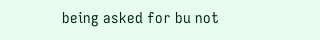being asked for bu not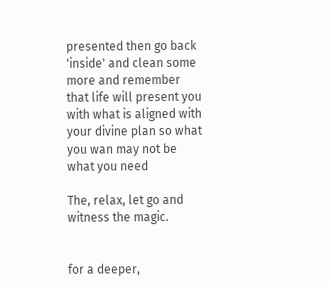presented then go back 'inside' and clean some more and remember that life will present you with what is aligned with your divine plan so what you wan may not be what you need

The, relax, let go and witness the magic.


for a deeper,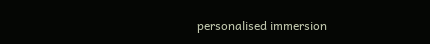personalised immersion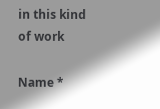in this kind of work

Name *